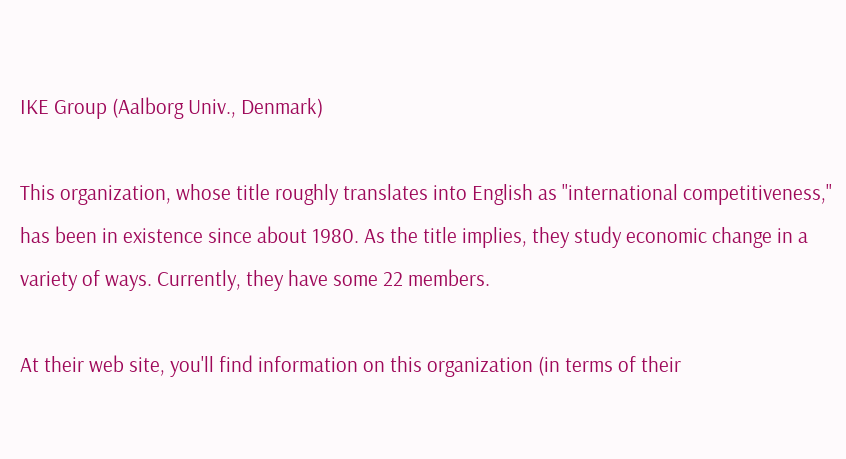IKE Group (Aalborg Univ., Denmark)

This organization, whose title roughly translates into English as "international competitiveness," has been in existence since about 1980. As the title implies, they study economic change in a variety of ways. Currently, they have some 22 members.

At their web site, you'll find information on this organization (in terms of their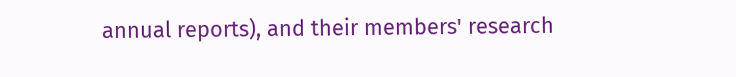annual reports), and their members' research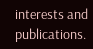interests and publications.